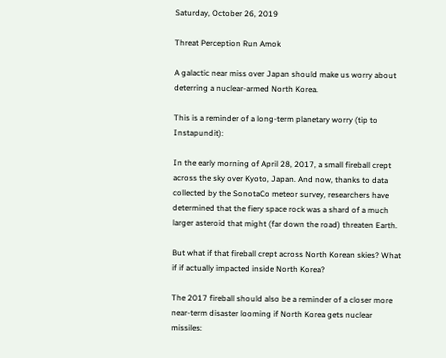Saturday, October 26, 2019

Threat Perception Run Amok

A galactic near miss over Japan should make us worry about deterring a nuclear-armed North Korea.

This is a reminder of a long-term planetary worry (tip to Instapundit):

In the early morning of April 28, 2017, a small fireball crept across the sky over Kyoto, Japan. And now, thanks to data collected by the SonotaCo meteor survey, researchers have determined that the fiery space rock was a shard of a much larger asteroid that might (far down the road) threaten Earth.

But what if that fireball crept across North Korean skies? What if if actually impacted inside North Korea?

The 2017 fireball should also be a reminder of a closer more near-term disaster looming if North Korea gets nuclear missiles: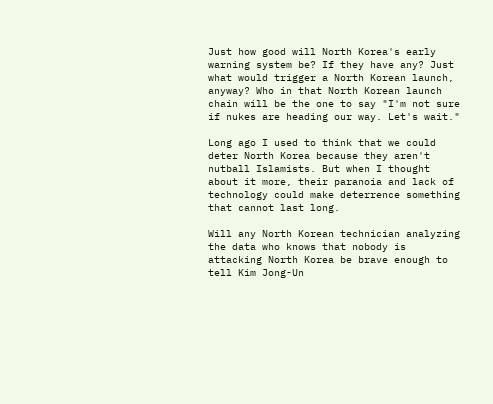Just how good will North Korea's early warning system be? If they have any? Just what would trigger a North Korean launch, anyway? Who in that North Korean launch chain will be the one to say "I'm not sure if nukes are heading our way. Let's wait."

Long ago I used to think that we could deter North Korea because they aren't nutball Islamists. But when I thought about it more, their paranoia and lack of technology could make deterrence something that cannot last long.

Will any North Korean technician analyzing the data who knows that nobody is attacking North Korea be brave enough to tell Kim Jong-Un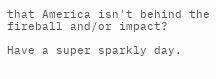that America isn't behind the fireball and/or impact?

Have a super sparkly day.